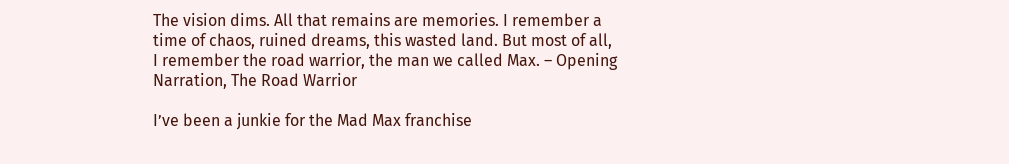The vision dims. All that remains are memories. I remember a time of chaos, ruined dreams, this wasted land. But most of all, I remember the road warrior, the man we called Max. – Opening Narration, The Road Warrior

I’ve been a junkie for the Mad Max franchise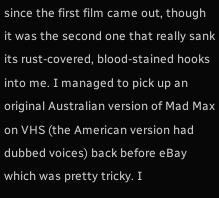since the first film came out, though it was the second one that really sank its rust-covered, blood-stained hooks into me. I managed to pick up an original Australian version of Mad Max on VHS (the American version had dubbed voices) back before eBay which was pretty tricky. I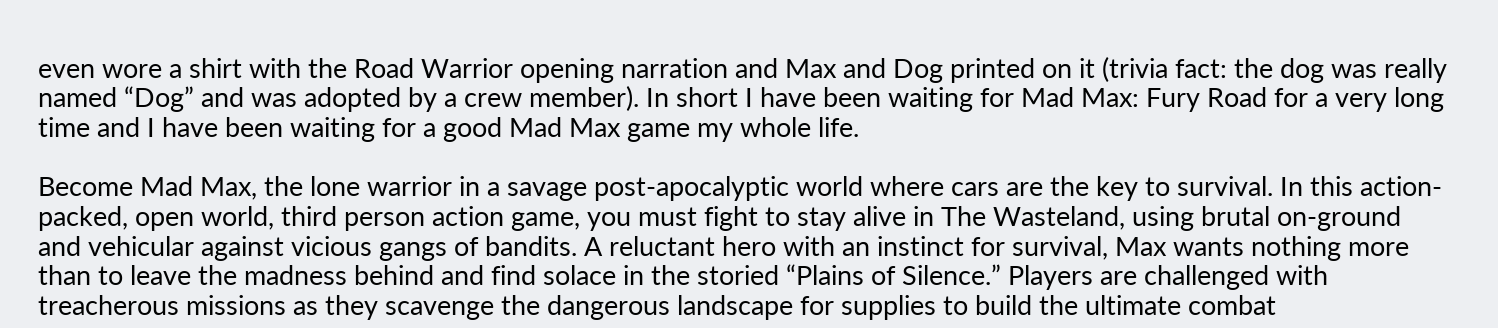even wore a shirt with the Road Warrior opening narration and Max and Dog printed on it (trivia fact: the dog was really named “Dog” and was adopted by a crew member). In short I have been waiting for Mad Max: Fury Road for a very long time and I have been waiting for a good Mad Max game my whole life.

Become Mad Max, the lone warrior in a savage post-apocalyptic world where cars are the key to survival. In this action-packed, open world, third person action game, you must fight to stay alive in The Wasteland, using brutal on-ground and vehicular against vicious gangs of bandits. A reluctant hero with an instinct for survival, Max wants nothing more than to leave the madness behind and find solace in the storied “Plains of Silence.” Players are challenged with treacherous missions as they scavenge the dangerous landscape for supplies to build the ultimate combat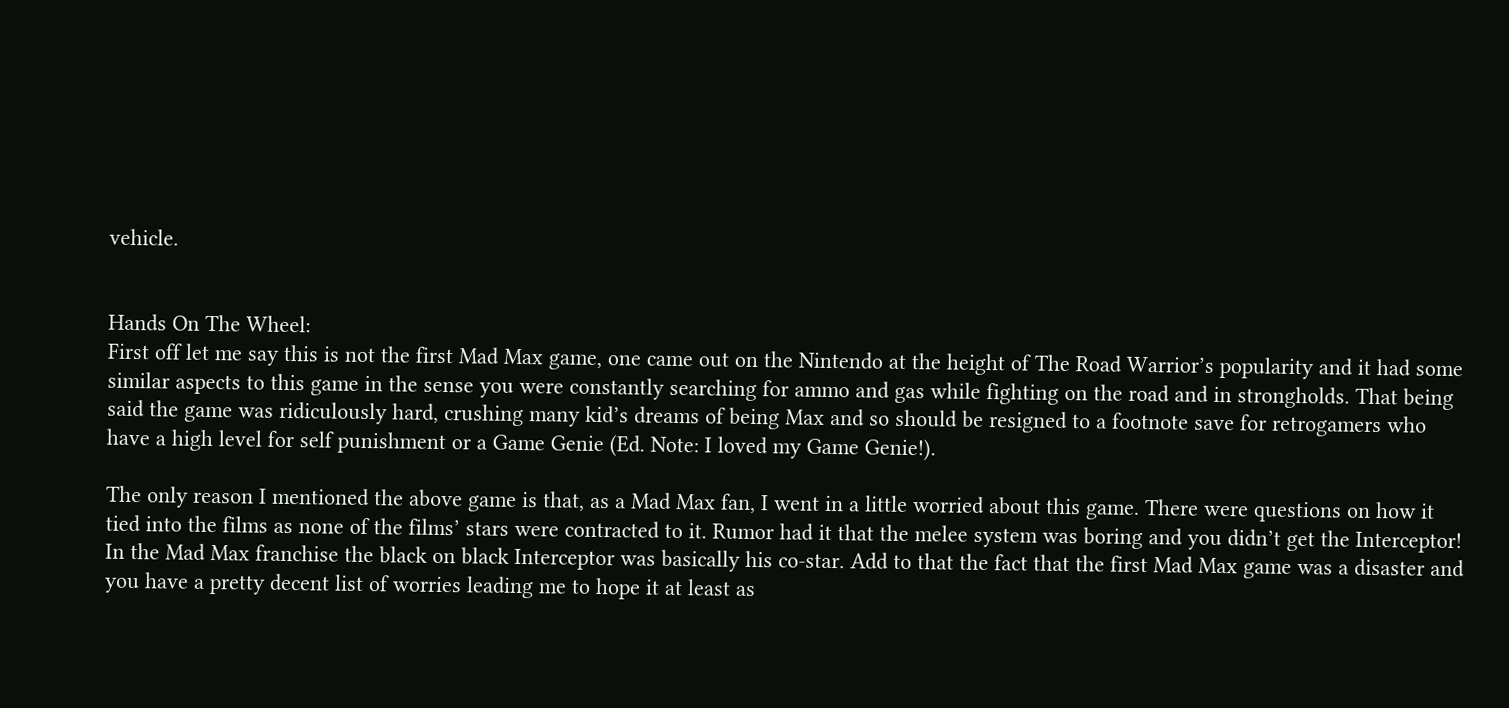vehicle.


Hands On The Wheel:
First off let me say this is not the first Mad Max game, one came out on the Nintendo at the height of The Road Warrior’s popularity and it had some similar aspects to this game in the sense you were constantly searching for ammo and gas while fighting on the road and in strongholds. That being said the game was ridiculously hard, crushing many kid’s dreams of being Max and so should be resigned to a footnote save for retrogamers who have a high level for self punishment or a Game Genie (Ed. Note: I loved my Game Genie!).

The only reason I mentioned the above game is that, as a Mad Max fan, I went in a little worried about this game. There were questions on how it tied into the films as none of the films’ stars were contracted to it. Rumor had it that the melee system was boring and you didn’t get the Interceptor! In the Mad Max franchise the black on black Interceptor was basically his co-star. Add to that the fact that the first Mad Max game was a disaster and you have a pretty decent list of worries leading me to hope it at least as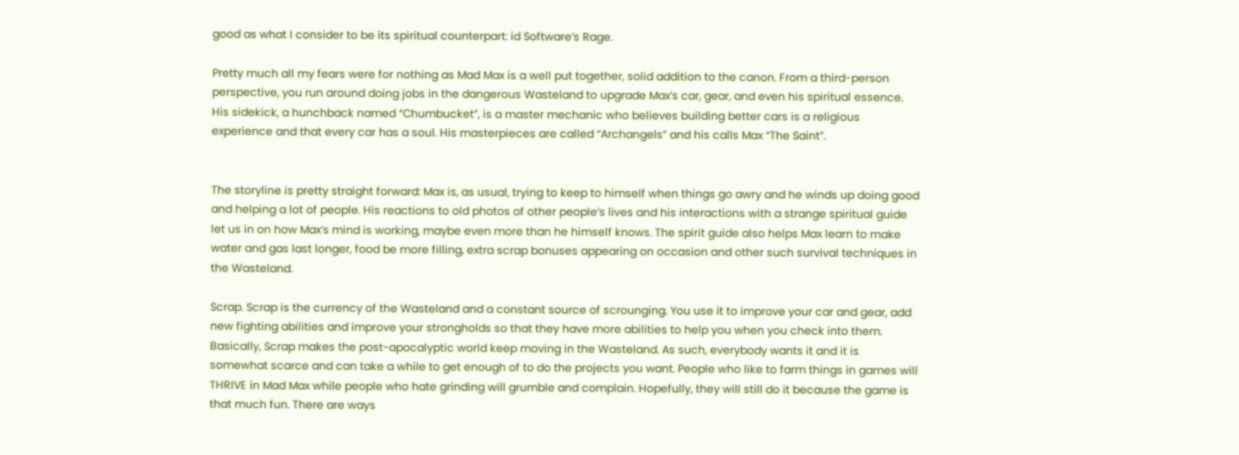good as what I consider to be its spiritual counterpart: id Software’s Rage.

Pretty much all my fears were for nothing as Mad Max is a well put together, solid addition to the canon. From a third-person perspective, you run around doing jobs in the dangerous Wasteland to upgrade Max’s car, gear, and even his spiritual essence. His sidekick, a hunchback named “Chumbucket”, is a master mechanic who believes building better cars is a religious experience and that every car has a soul. His masterpieces are called “Archangels” and his calls Max “The Saint”.


The storyline is pretty straight forward: Max is, as usual, trying to keep to himself when things go awry and he winds up doing good and helping a lot of people. His reactions to old photos of other people’s lives and his interactions with a strange spiritual guide let us in on how Max’s mind is working, maybe even more than he himself knows. The spirit guide also helps Max learn to make water and gas last longer, food be more filling, extra scrap bonuses appearing on occasion and other such survival techniques in the Wasteland.

Scrap. Scrap is the currency of the Wasteland and a constant source of scrounging. You use it to improve your car and gear, add new fighting abilities and improve your strongholds so that they have more abilities to help you when you check into them. Basically, Scrap makes the post-apocalyptic world keep moving in the Wasteland. As such, everybody wants it and it is somewhat scarce and can take a while to get enough of to do the projects you want. People who like to farm things in games will THRIVE in Mad Max while people who hate grinding will grumble and complain. Hopefully, they will still do it because the game is that much fun. There are ways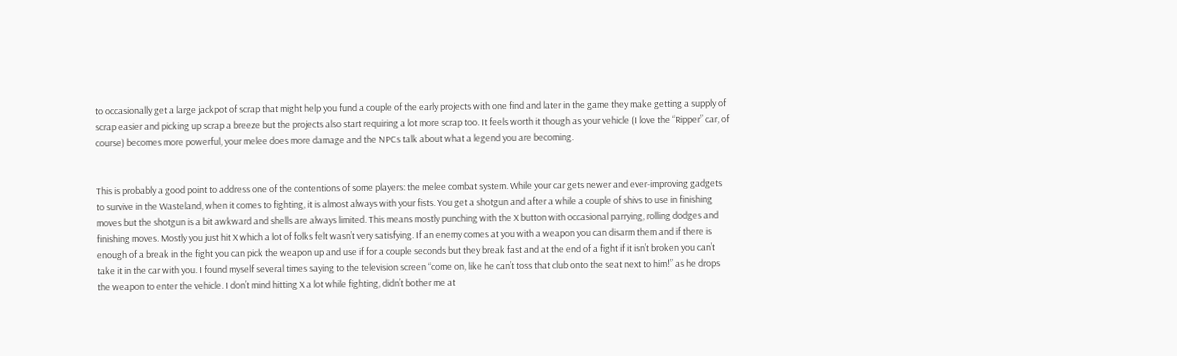to occasionally get a large jackpot of scrap that might help you fund a couple of the early projects with one find and later in the game they make getting a supply of scrap easier and picking up scrap a breeze but the projects also start requiring a lot more scrap too. It feels worth it though as your vehicle (I love the “Ripper” car, of course) becomes more powerful, your melee does more damage and the NPCs talk about what a legend you are becoming.


This is probably a good point to address one of the contentions of some players: the melee combat system. While your car gets newer and ever-improving gadgets to survive in the Wasteland, when it comes to fighting, it is almost always with your fists. You get a shotgun and after a while a couple of shivs to use in finishing moves but the shotgun is a bit awkward and shells are always limited. This means mostly punching with the X button with occasional parrying, rolling dodges and finishing moves. Mostly you just hit X which a lot of folks felt wasn’t very satisfying. If an enemy comes at you with a weapon you can disarm them and if there is enough of a break in the fight you can pick the weapon up and use if for a couple seconds but they break fast and at the end of a fight if it isn’t broken you can’t take it in the car with you. I found myself several times saying to the television screen “come on, like he can’t toss that club onto the seat next to him!” as he drops the weapon to enter the vehicle. I don’t mind hitting X a lot while fighting, didn’t bother me at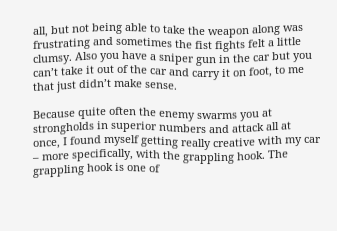all, but not being able to take the weapon along was frustrating and sometimes the fist fights felt a little clumsy. Also you have a sniper gun in the car but you can’t take it out of the car and carry it on foot, to me that just didn’t make sense.

Because quite often the enemy swarms you at strongholds in superior numbers and attack all at once, I found myself getting really creative with my car – more specifically, with the grappling hook. The grappling hook is one of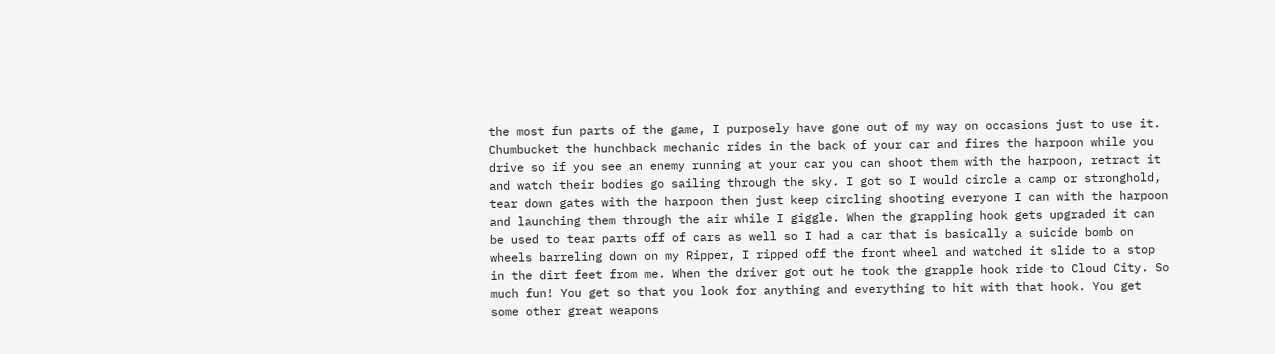the most fun parts of the game, I purposely have gone out of my way on occasions just to use it. Chumbucket the hunchback mechanic rides in the back of your car and fires the harpoon while you drive so if you see an enemy running at your car you can shoot them with the harpoon, retract it and watch their bodies go sailing through the sky. I got so I would circle a camp or stronghold, tear down gates with the harpoon then just keep circling shooting everyone I can with the harpoon and launching them through the air while I giggle. When the grappling hook gets upgraded it can be used to tear parts off of cars as well so I had a car that is basically a suicide bomb on wheels barreling down on my Ripper, I ripped off the front wheel and watched it slide to a stop in the dirt feet from me. When the driver got out he took the grapple hook ride to Cloud City. So much fun! You get so that you look for anything and everything to hit with that hook. You get some other great weapons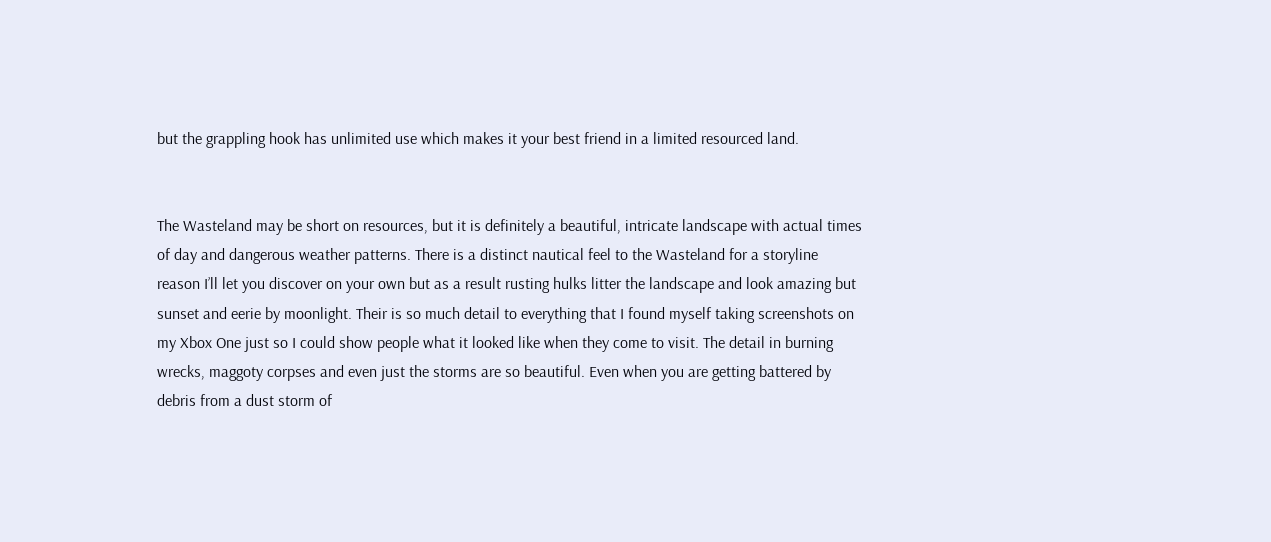but the grappling hook has unlimited use which makes it your best friend in a limited resourced land.


The Wasteland may be short on resources, but it is definitely a beautiful, intricate landscape with actual times of day and dangerous weather patterns. There is a distinct nautical feel to the Wasteland for a storyline reason I’ll let you discover on your own but as a result rusting hulks litter the landscape and look amazing but sunset and eerie by moonlight. Their is so much detail to everything that I found myself taking screenshots on my Xbox One just so I could show people what it looked like when they come to visit. The detail in burning wrecks, maggoty corpses and even just the storms are so beautiful. Even when you are getting battered by debris from a dust storm of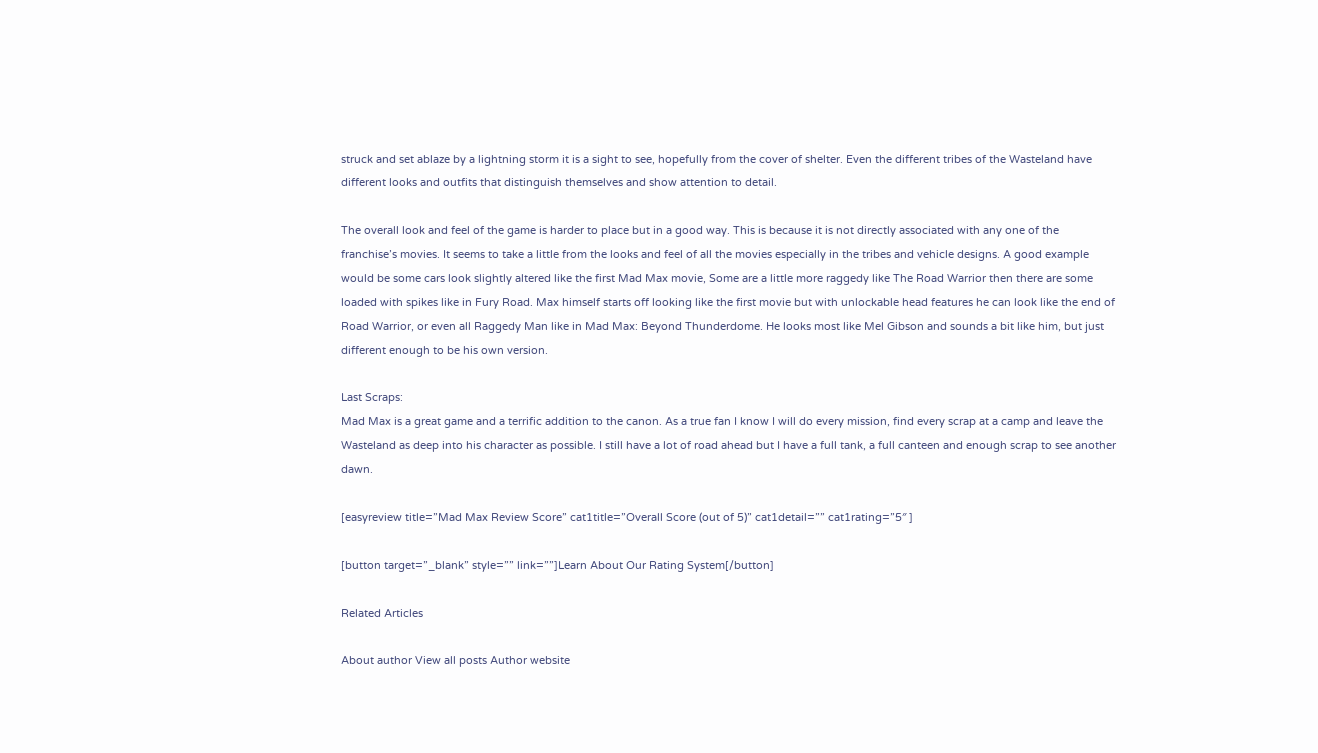struck and set ablaze by a lightning storm it is a sight to see, hopefully from the cover of shelter. Even the different tribes of the Wasteland have different looks and outfits that distinguish themselves and show attention to detail.

The overall look and feel of the game is harder to place but in a good way. This is because it is not directly associated with any one of the franchise’s movies. It seems to take a little from the looks and feel of all the movies especially in the tribes and vehicle designs. A good example would be some cars look slightly altered like the first Mad Max movie, Some are a little more raggedy like The Road Warrior then there are some loaded with spikes like in Fury Road. Max himself starts off looking like the first movie but with unlockable head features he can look like the end of Road Warrior, or even all Raggedy Man like in Mad Max: Beyond Thunderdome. He looks most like Mel Gibson and sounds a bit like him, but just different enough to be his own version.

Last Scraps:
Mad Max is a great game and a terrific addition to the canon. As a true fan I know I will do every mission, find every scrap at a camp and leave the Wasteland as deep into his character as possible. I still have a lot of road ahead but I have a full tank, a full canteen and enough scrap to see another dawn.

[easyreview title=”Mad Max Review Score” cat1title=”Overall Score (out of 5)” cat1detail=”” cat1rating=”5″ ]

[button target=”_blank” style=”” link=””]Learn About Our Rating System[/button]

Related Articles

About author View all posts Author website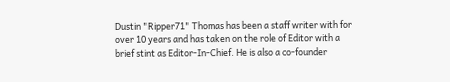Dustin "Ripper71" Thomas has been a staff writer with for over 10 years and has taken on the role of Editor with a brief stint as Editor-In-Chief. He is also a co-founder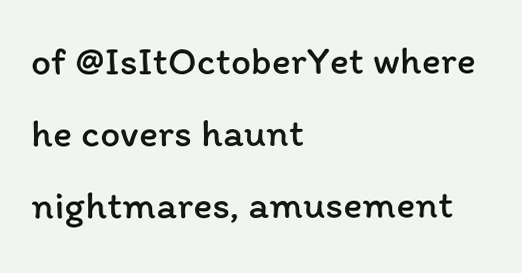of @IsItOctoberYet where he covers haunt nightmares, amusement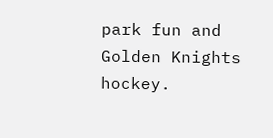park fun and Golden Knights hockey.